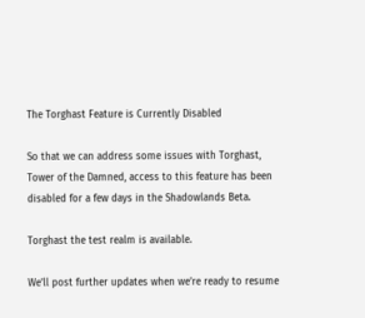The Torghast Feature is Currently Disabled

So that we can address some issues with Torghast, Tower of the Damned, access to this feature has been disabled for a few days in the Shadowlands Beta.

Torghast the test realm is available.

We’ll post further updates when we’re ready to resume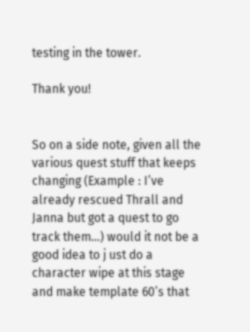testing in the tower.

Thank you!


So on a side note, given all the various quest stuff that keeps changing (Example : I’ve already rescued Thrall and Janna but got a quest to go track them…) would it not be a good idea to j ust do a character wipe at this stage and make template 60’s that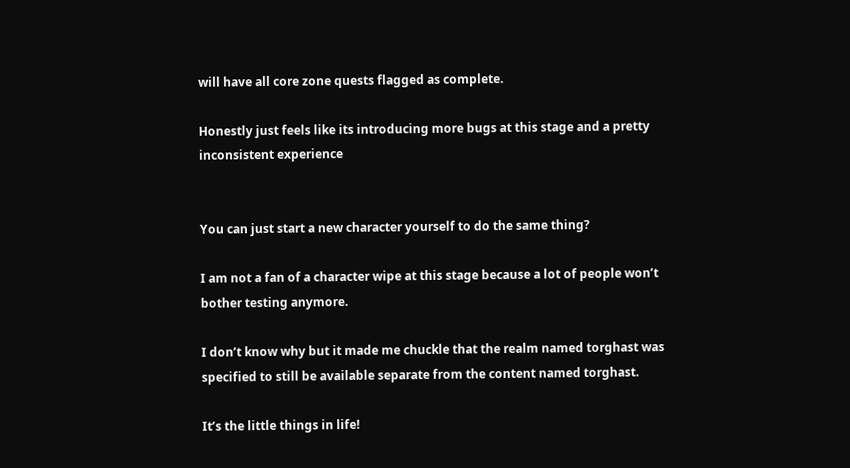will have all core zone quests flagged as complete.

Honestly just feels like its introducing more bugs at this stage and a pretty inconsistent experience


You can just start a new character yourself to do the same thing?

I am not a fan of a character wipe at this stage because a lot of people won’t bother testing anymore.

I don’t know why but it made me chuckle that the realm named torghast was specified to still be available separate from the content named torghast.

It’s the little things in life!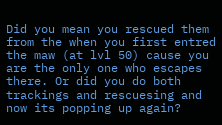Did you mean you rescued them from the when you first entred the maw (at lvl 50) cause you are the only one who escapes there. Or did you do both trackings and rescuesing and now its popping up again?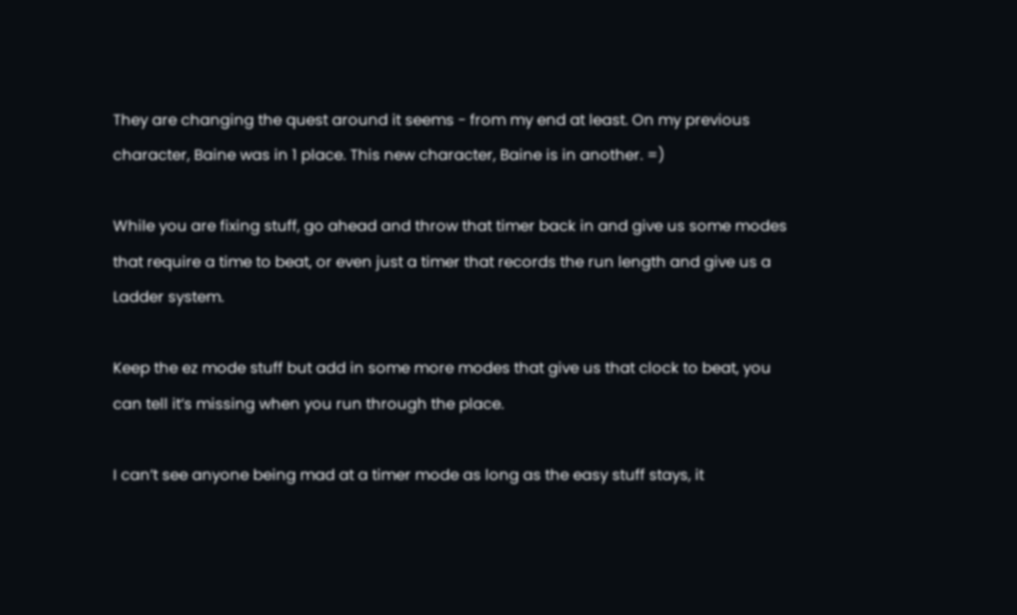They are changing the quest around it seems - from my end at least. On my previous character, Baine was in 1 place. This new character, Baine is in another. =)

While you are fixing stuff, go ahead and throw that timer back in and give us some modes that require a time to beat, or even just a timer that records the run length and give us a Ladder system.

Keep the ez mode stuff but add in some more modes that give us that clock to beat, you can tell it’s missing when you run through the place.

I can’t see anyone being mad at a timer mode as long as the easy stuff stays, it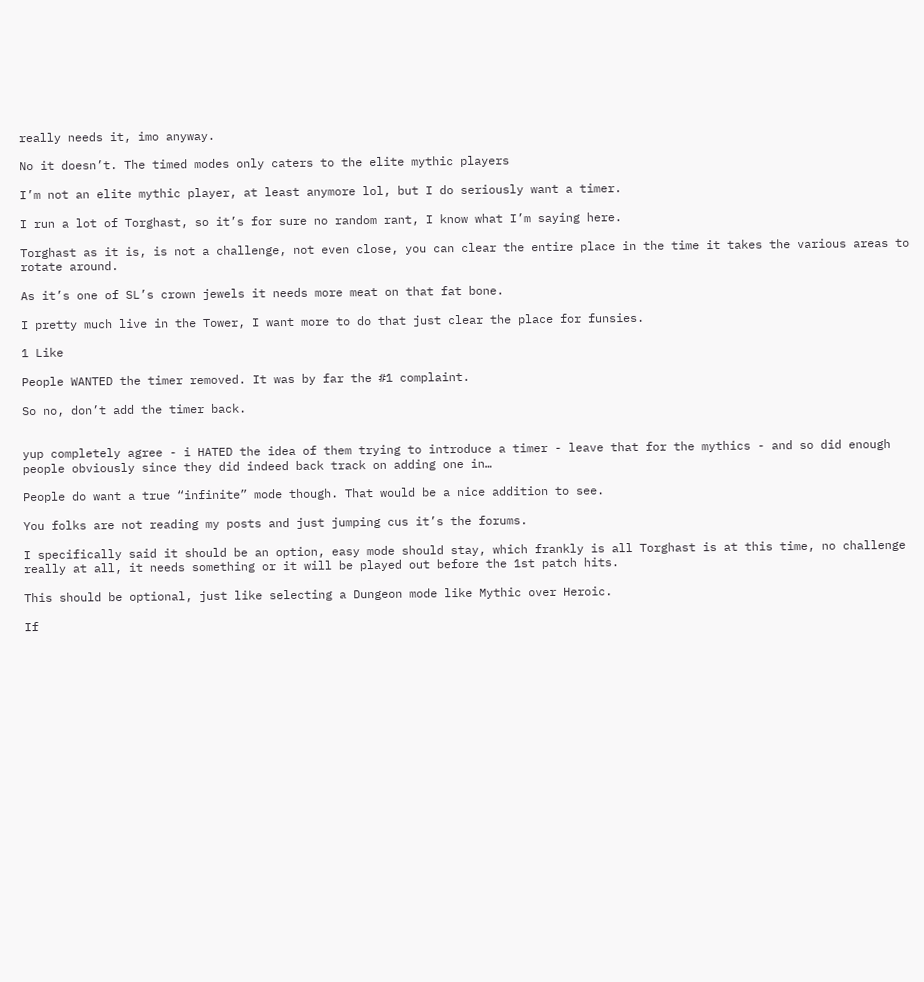really needs it, imo anyway.

No it doesn’t. The timed modes only caters to the elite mythic players

I’m not an elite mythic player, at least anymore lol, but I do seriously want a timer.

I run a lot of Torghast, so it’s for sure no random rant, I know what I’m saying here.

Torghast as it is, is not a challenge, not even close, you can clear the entire place in the time it takes the various areas to rotate around.

As it’s one of SL’s crown jewels it needs more meat on that fat bone.

I pretty much live in the Tower, I want more to do that just clear the place for funsies.

1 Like

People WANTED the timer removed. It was by far the #1 complaint.

So no, don’t add the timer back.


yup completely agree - i HATED the idea of them trying to introduce a timer - leave that for the mythics - and so did enough people obviously since they did indeed back track on adding one in…

People do want a true “infinite” mode though. That would be a nice addition to see.

You folks are not reading my posts and just jumping cus it’s the forums.

I specifically said it should be an option, easy mode should stay, which frankly is all Torghast is at this time, no challenge really at all, it needs something or it will be played out before the 1st patch hits.

This should be optional, just like selecting a Dungeon mode like Mythic over Heroic.

If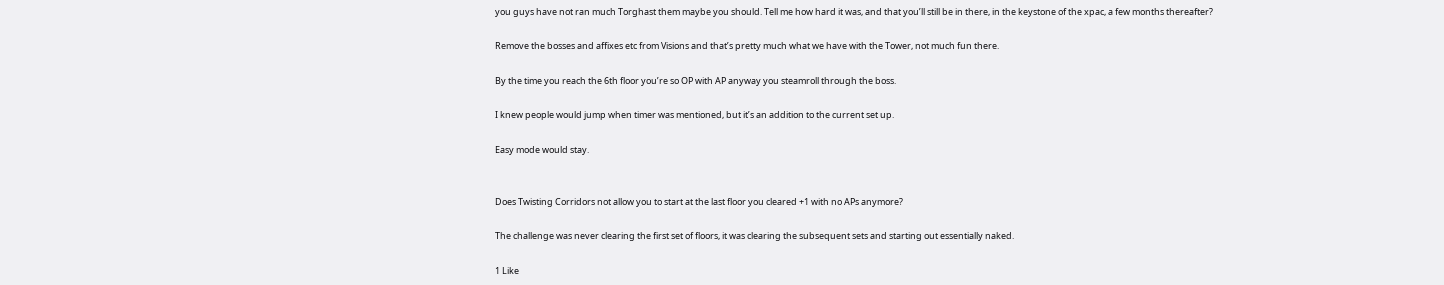you guys have not ran much Torghast them maybe you should. Tell me how hard it was, and that you’ll still be in there, in the keystone of the xpac, a few months thereafter?

Remove the bosses and affixes etc from Visions and that’s pretty much what we have with the Tower, not much fun there.

By the time you reach the 6th floor you’re so OP with AP anyway you steamroll through the boss.

I knew people would jump when timer was mentioned, but it’s an addition to the current set up.

Easy mode would stay.


Does Twisting Corridors not allow you to start at the last floor you cleared +1 with no APs anymore?

The challenge was never clearing the first set of floors, it was clearing the subsequent sets and starting out essentially naked.

1 Like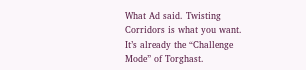What Ad said. Twisting Corridors is what you want. It’s already the “Challenge Mode” of Torghast.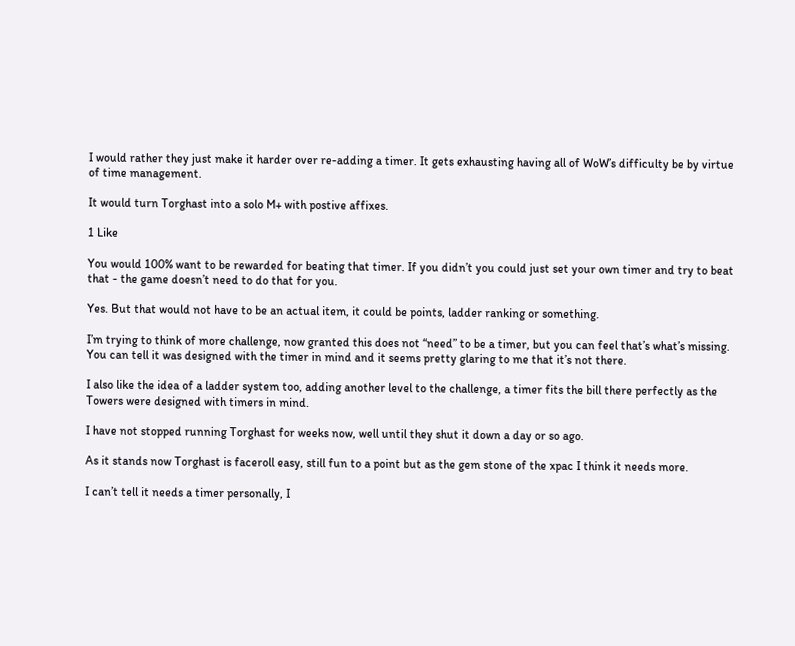I would rather they just make it harder over re-adding a timer. It gets exhausting having all of WoW’s difficulty be by virtue of time management.

It would turn Torghast into a solo M+ with postive affixes.

1 Like

You would 100% want to be rewarded for beating that timer. If you didn’t you could just set your own timer and try to beat that - the game doesn’t need to do that for you.

Yes. But that would not have to be an actual item, it could be points, ladder ranking or something.

I’m trying to think of more challenge, now granted this does not “need” to be a timer, but you can feel that’s what’s missing. You can tell it was designed with the timer in mind and it seems pretty glaring to me that it’s not there.

I also like the idea of a ladder system too, adding another level to the challenge, a timer fits the bill there perfectly as the Towers were designed with timers in mind.

I have not stopped running Torghast for weeks now, well until they shut it down a day or so ago.

As it stands now Torghast is faceroll easy, still fun to a point but as the gem stone of the xpac I think it needs more.

I can’t tell it needs a timer personally, I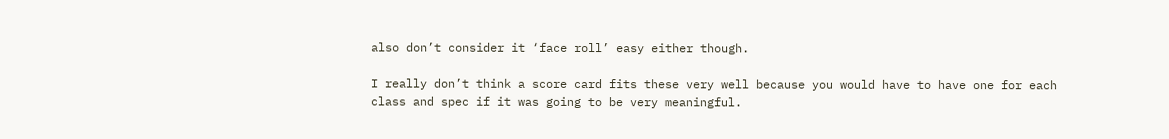also don’t consider it ‘face roll’ easy either though.

I really don’t think a score card fits these very well because you would have to have one for each class and spec if it was going to be very meaningful.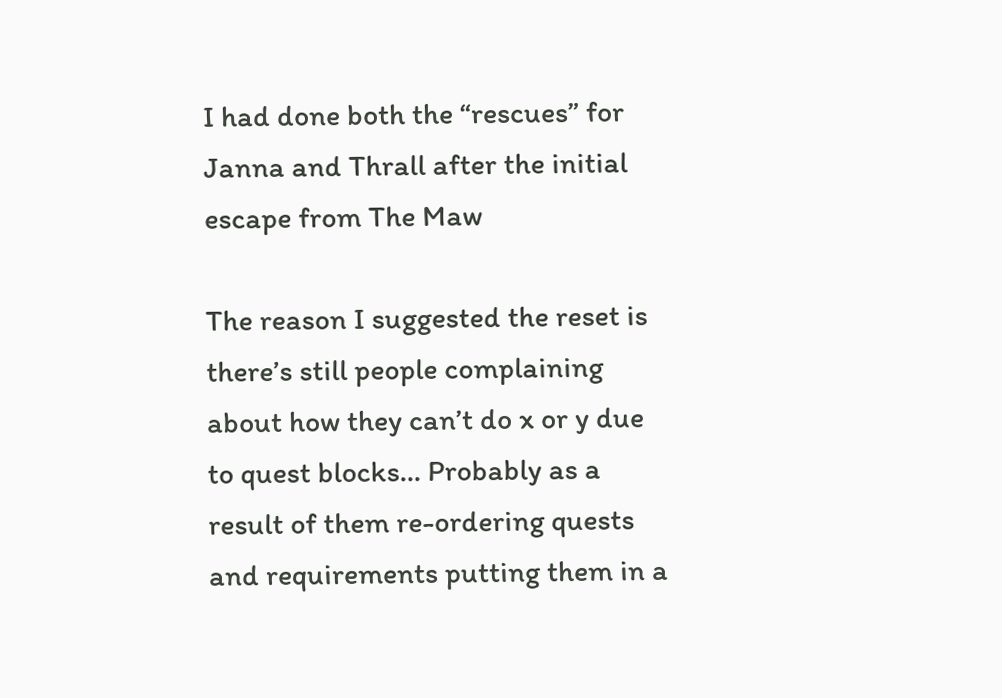I had done both the “rescues” for Janna and Thrall after the initial escape from The Maw

The reason I suggested the reset is there’s still people complaining about how they can’t do x or y due to quest blocks… Probably as a result of them re-ordering quests and requirements putting them in a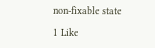non-fixable state

1 Like